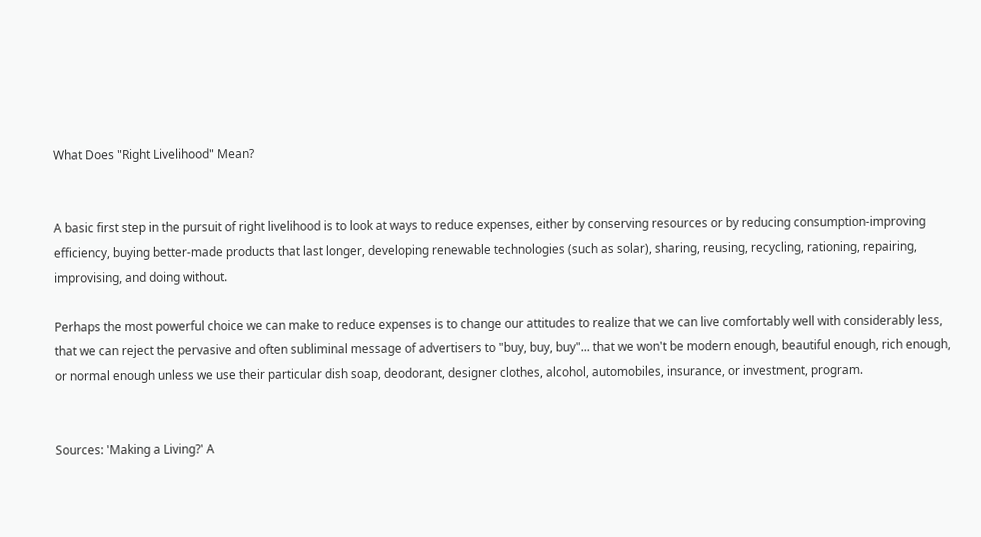What Does "Right Livelihood" Mean?


A basic first step in the pursuit of right livelihood is to look at ways to reduce expenses, either by conserving resources or by reducing consumption-improving efficiency, buying better-made products that last longer, developing renewable technologies (such as solar), sharing, reusing, recycling, rationing, repairing, improvising, and doing without.

Perhaps the most powerful choice we can make to reduce expenses is to change our attitudes to realize that we can live comfortably well with considerably less, that we can reject the pervasive and often subliminal message of advertisers to "buy, buy, buy"... that we won't be modern enough, beautiful enough, rich enough, or normal enough unless we use their particular dish soap, deodorant, designer clothes, alcohol, automobiles, insurance, or investment, program.


Sources: 'Making a Living?' A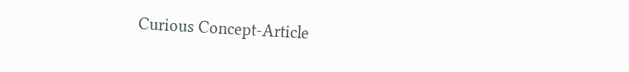Curious Concept-Article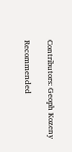Contributors: Geoph Kozeny

Recommended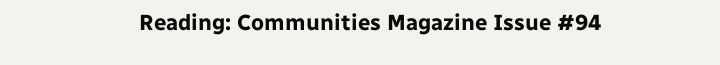Reading: Communities Magazine Issue #94